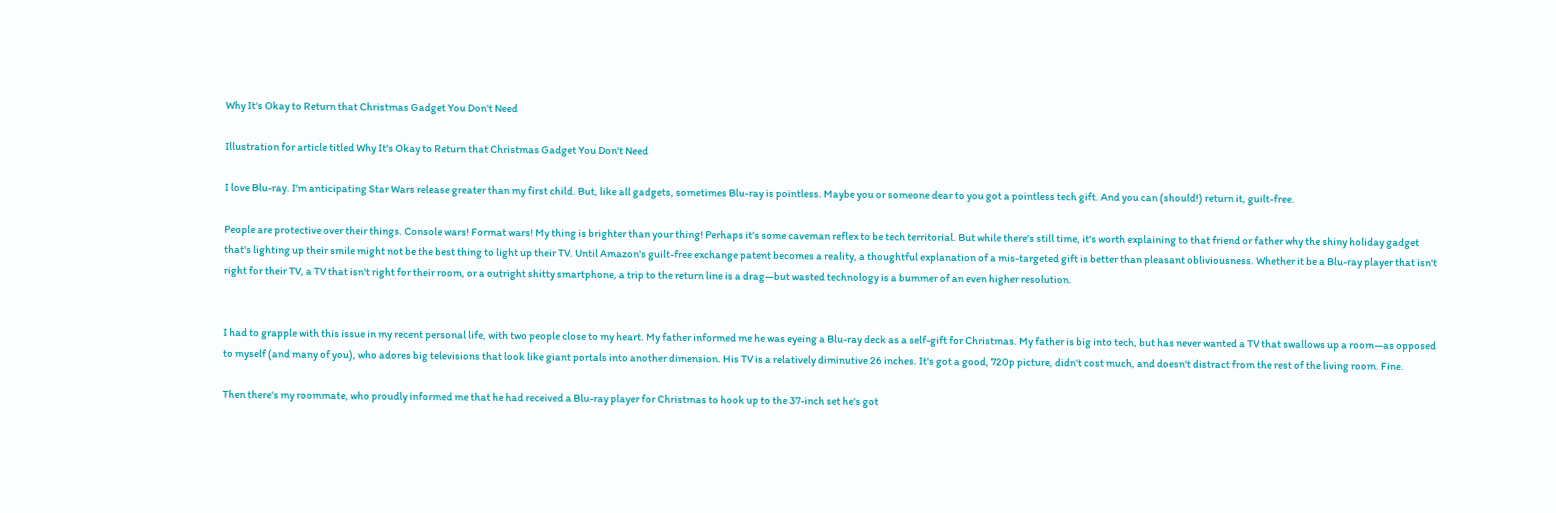Why It's Okay to Return that Christmas Gadget You Don't Need

Illustration for article titled Why It's Okay to Return that Christmas Gadget You Don't Need

I love Blu-ray. I'm anticipating Star Wars release greater than my first child. But, like all gadgets, sometimes Blu-ray is pointless. Maybe you or someone dear to you got a pointless tech gift. And you can (should!) return it, guilt-free.

People are protective over their things. Console wars! Format wars! My thing is brighter than your thing! Perhaps it's some caveman reflex to be tech territorial. But while there's still time, it's worth explaining to that friend or father why the shiny holiday gadget that's lighting up their smile might not be the best thing to light up their TV. Until Amazon's guilt-free exchange patent becomes a reality, a thoughtful explanation of a mis-targeted gift is better than pleasant obliviousness. Whether it be a Blu-ray player that isn't right for their TV, a TV that isn't right for their room, or a outright shitty smartphone, a trip to the return line is a drag—but wasted technology is a bummer of an even higher resolution.


I had to grapple with this issue in my recent personal life, with two people close to my heart. My father informed me he was eyeing a Blu-ray deck as a self-gift for Christmas. My father is big into tech, but has never wanted a TV that swallows up a room—as opposed to myself (and many of you), who adores big televisions that look like giant portals into another dimension. His TV is a relatively diminutive 26 inches. It's got a good, 720p picture, didn't cost much, and doesn't distract from the rest of the living room. Fine.

Then there's my roommate, who proudly informed me that he had received a Blu-ray player for Christmas to hook up to the 37-inch set he's got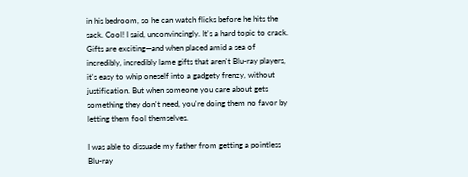in his bedroom, so he can watch flicks before he hits the sack. Cool! I said, unconvincingly. It's a hard topic to crack. Gifts are exciting—and when placed amid a sea of incredibly, incredibly lame gifts that aren't Blu-ray players, it's easy to whip oneself into a gadgety frenzy, without justification. But when someone you care about gets something they don't need, you're doing them no favor by letting them fool themselves.

I was able to dissuade my father from getting a pointless Blu-ray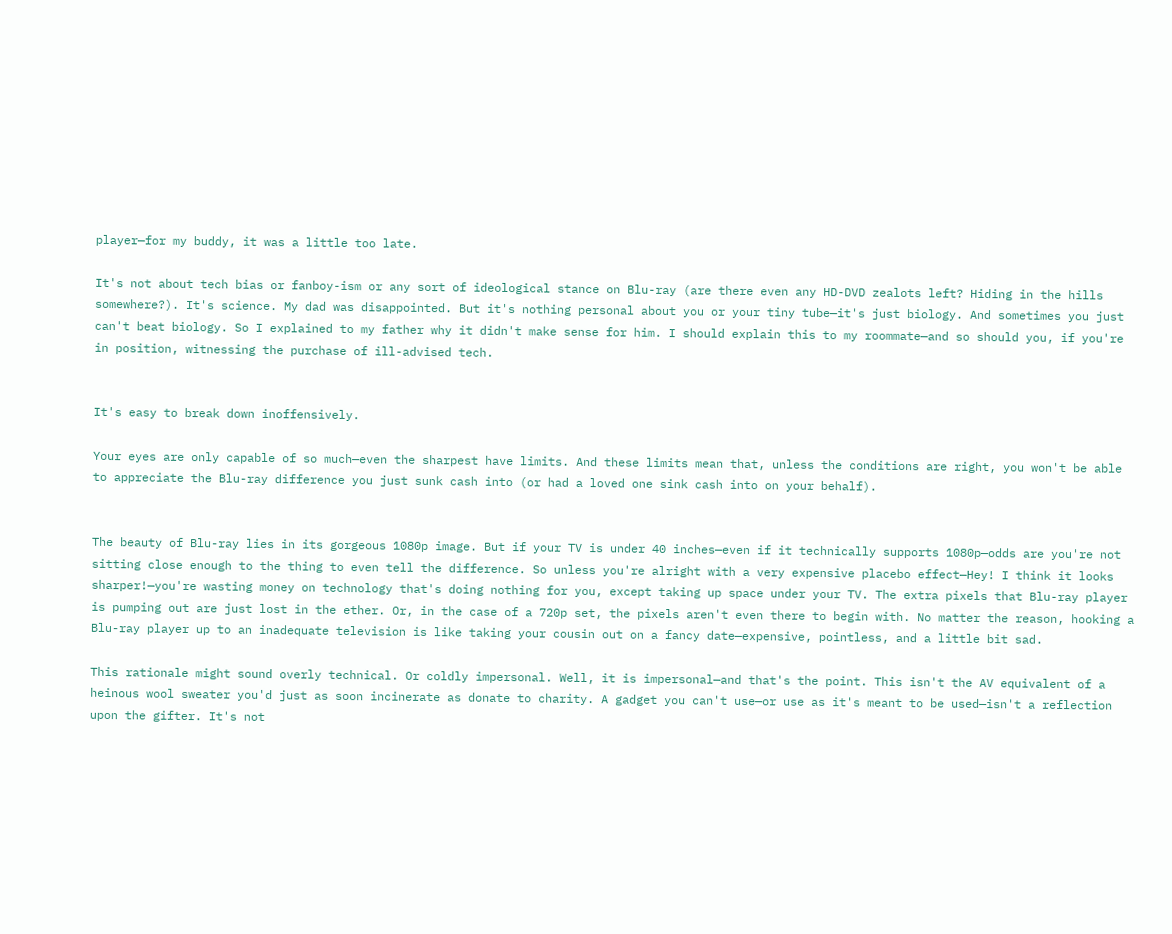player—for my buddy, it was a little too late.

It's not about tech bias or fanboy-ism or any sort of ideological stance on Blu-ray (are there even any HD-DVD zealots left? Hiding in the hills somewhere?). It's science. My dad was disappointed. But it's nothing personal about you or your tiny tube—it's just biology. And sometimes you just can't beat biology. So I explained to my father why it didn't make sense for him. I should explain this to my roommate—and so should you, if you're in position, witnessing the purchase of ill-advised tech.


It's easy to break down inoffensively.

Your eyes are only capable of so much—even the sharpest have limits. And these limits mean that, unless the conditions are right, you won't be able to appreciate the Blu-ray difference you just sunk cash into (or had a loved one sink cash into on your behalf).


The beauty of Blu-ray lies in its gorgeous 1080p image. But if your TV is under 40 inches—even if it technically supports 1080p—odds are you're not sitting close enough to the thing to even tell the difference. So unless you're alright with a very expensive placebo effect—Hey! I think it looks sharper!—you're wasting money on technology that's doing nothing for you, except taking up space under your TV. The extra pixels that Blu-ray player is pumping out are just lost in the ether. Or, in the case of a 720p set, the pixels aren't even there to begin with. No matter the reason, hooking a Blu-ray player up to an inadequate television is like taking your cousin out on a fancy date—expensive, pointless, and a little bit sad.

This rationale might sound overly technical. Or coldly impersonal. Well, it is impersonal—and that's the point. This isn't the AV equivalent of a heinous wool sweater you'd just as soon incinerate as donate to charity. A gadget you can't use—or use as it's meant to be used—isn't a reflection upon the gifter. It's not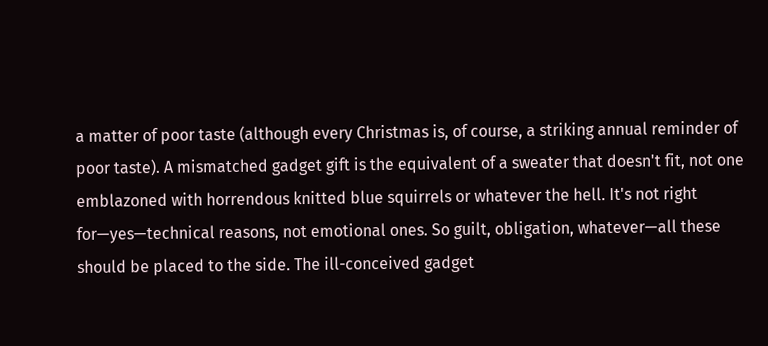a matter of poor taste (although every Christmas is, of course, a striking annual reminder of poor taste). A mismatched gadget gift is the equivalent of a sweater that doesn't fit, not one emblazoned with horrendous knitted blue squirrels or whatever the hell. It's not right for—yes—technical reasons, not emotional ones. So guilt, obligation, whatever—all these should be placed to the side. The ill-conceived gadget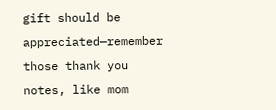gift should be appreciated—remember those thank you notes, like mom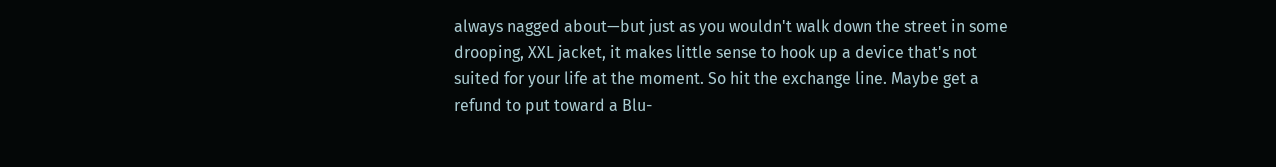always nagged about—but just as you wouldn't walk down the street in some drooping, XXL jacket, it makes little sense to hook up a device that's not suited for your life at the moment. So hit the exchange line. Maybe get a refund to put toward a Blu-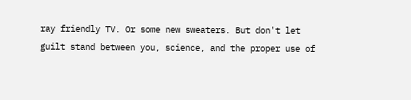ray friendly TV. Or some new sweaters. But don't let guilt stand between you, science, and the proper use of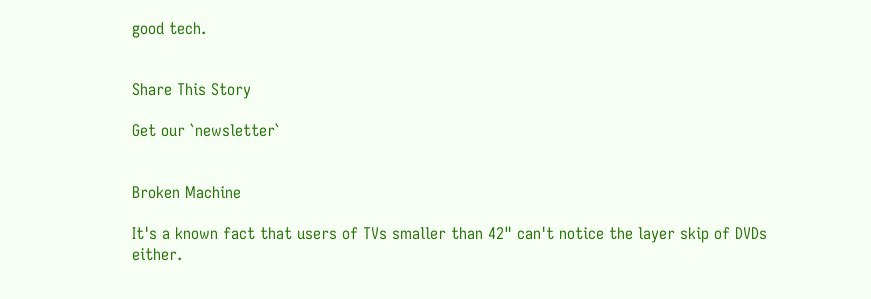good tech.


Share This Story

Get our `newsletter`


Broken Machine

It's a known fact that users of TVs smaller than 42" can't notice the layer skip of DVDs either.